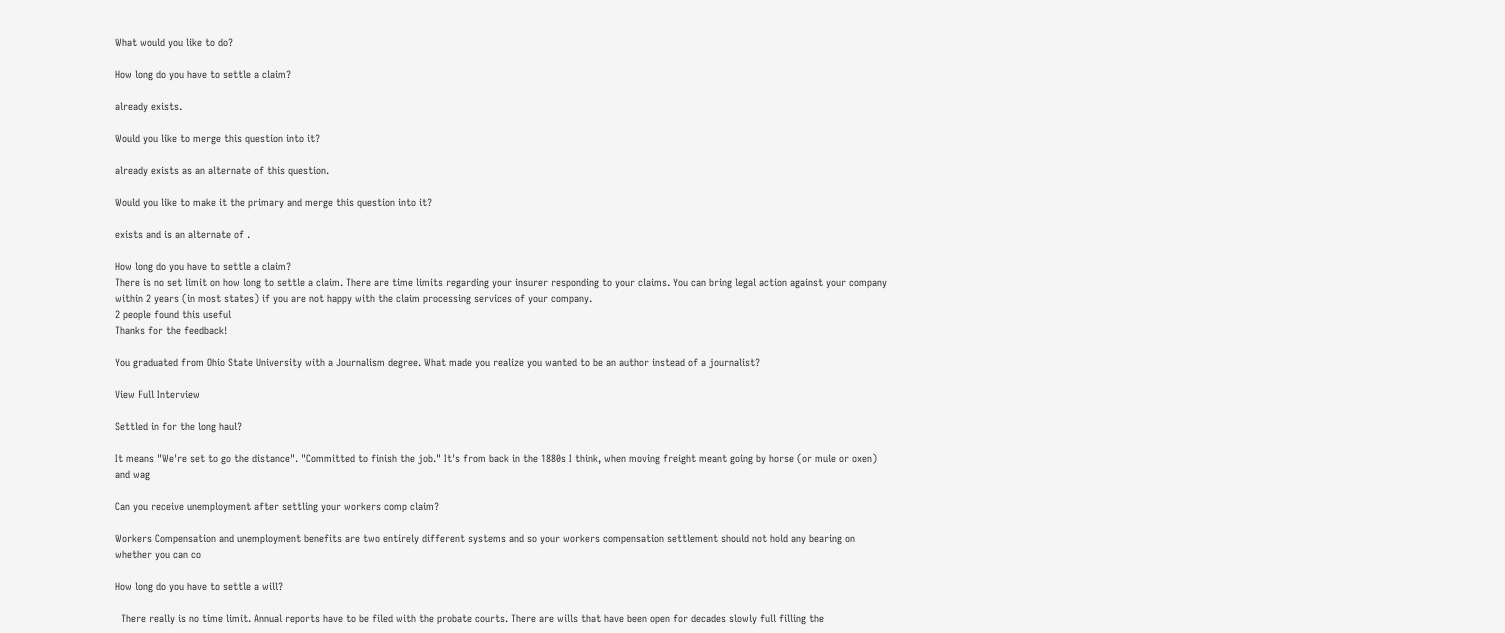What would you like to do?

How long do you have to settle a claim?

already exists.

Would you like to merge this question into it?

already exists as an alternate of this question.

Would you like to make it the primary and merge this question into it?

exists and is an alternate of .

How long do you have to settle a claim?
There is no set limit on how long to settle a claim. There are time limits regarding your insurer responding to your claims. You can bring legal action against your company within 2 years (in most states) if you are not happy with the claim processing services of your company.
2 people found this useful
Thanks for the feedback!

You graduated from Ohio State University with a Journalism degree. What made you realize you wanted to be an author instead of a journalist?

View Full Interview

Settled in for the long haul?

It means "We're set to go the distance". "Committed to finish the job." It's from back in the 1880s I think, when moving freight meant going by horse (or mule or oxen) and wag

Can you receive unemployment after settling your workers comp claim?

Workers Compensation and unemployment benefits are two entirely different systems and so your workers compensation settlement should not hold any bearing on whether you can co

How long do you have to settle a will?

  There really is no time limit. Annual reports have to be filed with the probate courts. There are wills that have been open for decades slowly full filling the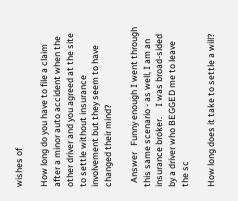wishes of

How long do you have to file a claim after a minor auto accident when the other driver and you agreed at the site to settle without insurance involvement but they seem to have changed their mind?

  Answer   Funny enough I went through this same scenario - as well, I am an insurance broker.     I was broad-sided by a driver who BEGGED me to leave the sc

How long does it take to settle a will?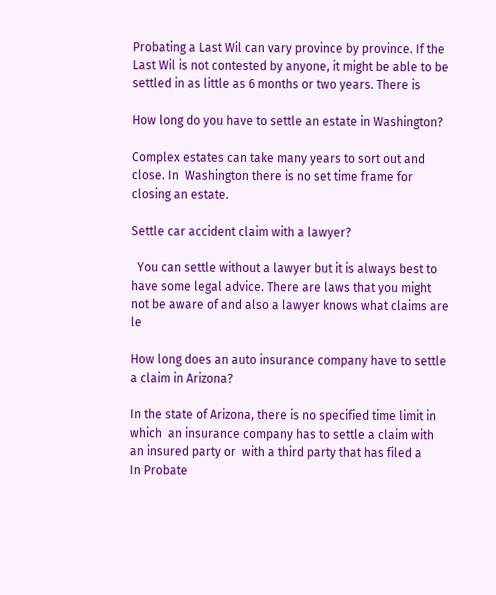Probating a Last Wil can vary province by province. If the Last Wil is not contested by anyone, it might be able to be settled in as little as 6 months or two years. There is

How long do you have to settle an estate in Washington?

Complex estates can take many years to sort out and close. In  Washington there is no set time frame for closing an estate.

Settle car accident claim with a lawyer?

  You can settle without a lawyer but it is always best to have some legal advice. There are laws that you might not be aware of and also a lawyer knows what claims are le

How long does an auto insurance company have to settle a claim in Arizona?

In the state of Arizona, there is no specified time limit in which  an insurance company has to settle a claim with an insured party or  with a third party that has filed a
In Probate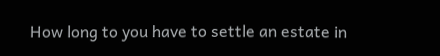How long to you have to settle an estate in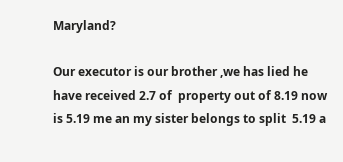Maryland?

Our executor is our brother ,we has lied he have received 2.7 of  property out of 8.19 now is 5.19 me an my sister belongs to split  5.19 a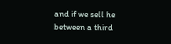and if we sell he between a third